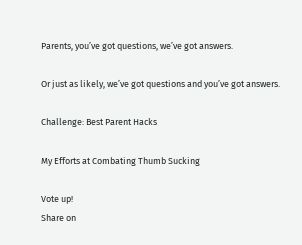Parents, you’ve got questions, we’ve got answers.

Or just as likely, we’ve got questions and you’ve got answers.

Challenge: Best Parent Hacks

My Efforts at Combating Thumb Sucking

Vote up!
Share on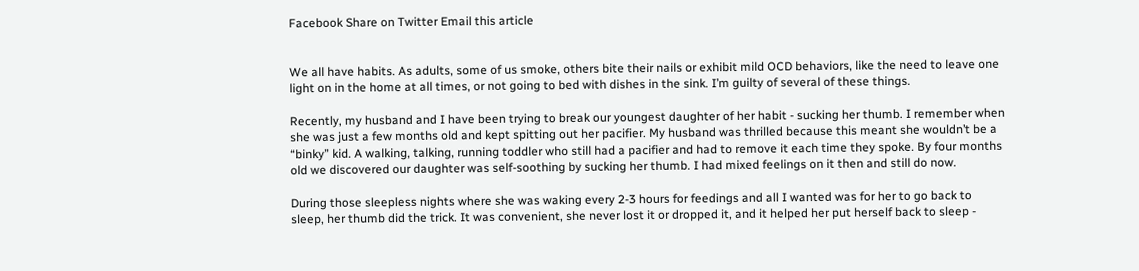Facebook Share on Twitter Email this article


We all have habits. As adults, some of us smoke, others bite their nails or exhibit mild OCD behaviors, like the need to leave one light on in the home at all times, or not going to bed with dishes in the sink. I’m guilty of several of these things.

Recently, my husband and I have been trying to break our youngest daughter of her habit - sucking her thumb. I remember when she was just a few months old and kept spitting out her pacifier. My husband was thrilled because this meant she wouldn’t be a “binky” kid. A walking, talking, running toddler who still had a pacifier and had to remove it each time they spoke. By four months old we discovered our daughter was self-soothing by sucking her thumb. I had mixed feelings on it then and still do now.

During those sleepless nights where she was waking every 2-3 hours for feedings and all I wanted was for her to go back to sleep, her thumb did the trick. It was convenient, she never lost it or dropped it, and it helped her put herself back to sleep -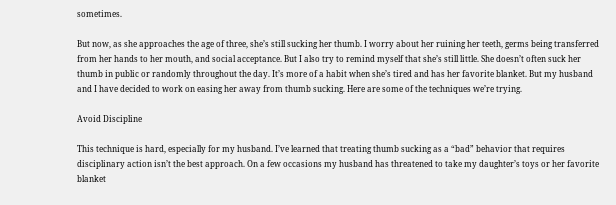sometimes.

But now, as she approaches the age of three, she’s still sucking her thumb. I worry about her ruining her teeth, germs being transferred from her hands to her mouth, and social acceptance. But I also try to remind myself that she’s still little. She doesn’t often suck her thumb in public or randomly throughout the day. It’s more of a habit when she’s tired and has her favorite blanket. But my husband and I have decided to work on easing her away from thumb sucking. Here are some of the techniques we’re trying.

Avoid Discipline

This technique is hard, especially for my husband. I’ve learned that treating thumb sucking as a “bad” behavior that requires disciplinary action isn’t the best approach. On a few occasions my husband has threatened to take my daughter’s toys or her favorite blanket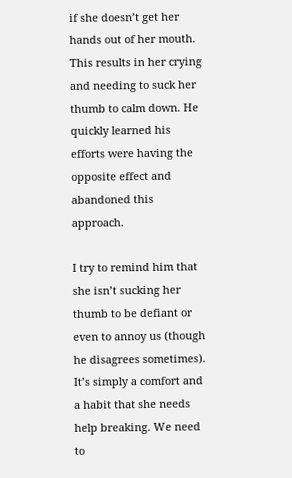if she doesn’t get her hands out of her mouth. This results in her crying and needing to suck her thumb to calm down. He quickly learned his efforts were having the opposite effect and abandoned this approach.

I try to remind him that she isn’t sucking her thumb to be defiant or even to annoy us (though he disagrees sometimes). It’s simply a comfort and a habit that she needs help breaking. We need to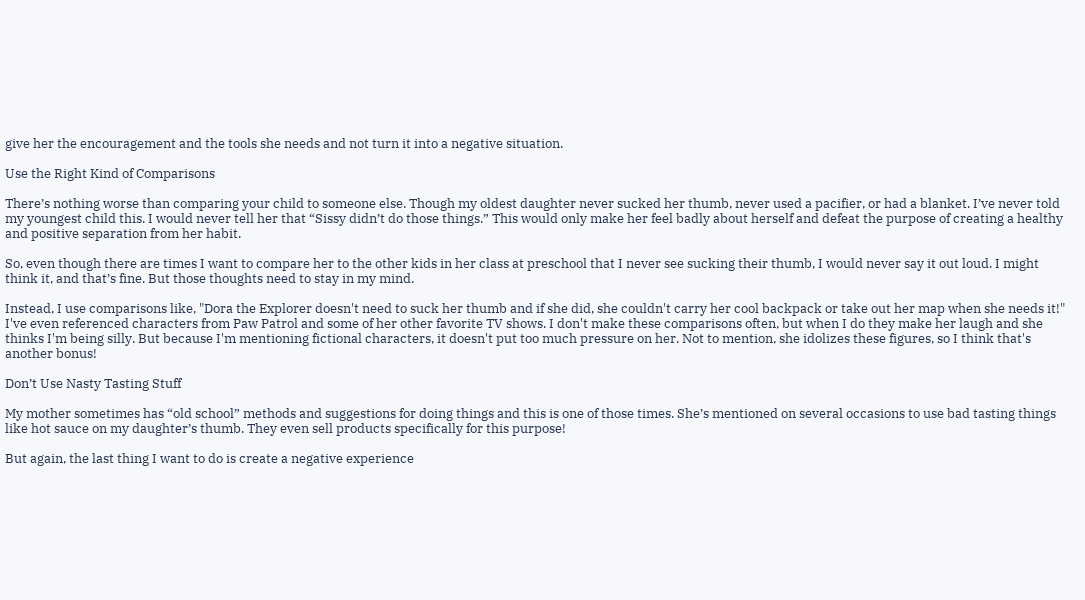give her the encouragement and the tools she needs and not turn it into a negative situation.

Use the Right Kind of Comparisons

There’s nothing worse than comparing your child to someone else. Though my oldest daughter never sucked her thumb, never used a pacifier, or had a blanket. I’ve never told my youngest child this. I would never tell her that “Sissy didn’t do those things.” This would only make her feel badly about herself and defeat the purpose of creating a healthy and positive separation from her habit.

So, even though there are times I want to compare her to the other kids in her class at preschool that I never see sucking their thumb, I would never say it out loud. I might think it, and that’s fine. But those thoughts need to stay in my mind.

Instead, I use comparisons like, "Dora the Explorer doesn't need to suck her thumb and if she did, she couldn't carry her cool backpack or take out her map when she needs it!" I've even referenced characters from Paw Patrol and some of her other favorite TV shows. I don't make these comparisons often, but when I do they make her laugh and she thinks I'm being silly. But because I'm mentioning fictional characters, it doesn't put too much pressure on her. Not to mention, she idolizes these figures, so I think that's another bonus!

Don’t Use Nasty Tasting Stuff

My mother sometimes has “old school” methods and suggestions for doing things and this is one of those times. She’s mentioned on several occasions to use bad tasting things like hot sauce on my daughter’s thumb. They even sell products specifically for this purpose!

But again, the last thing I want to do is create a negative experience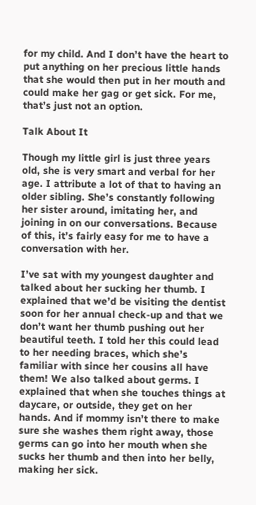for my child. And I don’t have the heart to put anything on her precious little hands that she would then put in her mouth and could make her gag or get sick. For me, that’s just not an option.

Talk About It

Though my little girl is just three years old, she is very smart and verbal for her age. I attribute a lot of that to having an older sibling. She’s constantly following her sister around, imitating her, and joining in on our conversations. Because of this, it’s fairly easy for me to have a conversation with her.

I’ve sat with my youngest daughter and talked about her sucking her thumb. I explained that we’d be visiting the dentist soon for her annual check-up and that we don’t want her thumb pushing out her beautiful teeth. I told her this could lead to her needing braces, which she’s familiar with since her cousins all have them! We also talked about germs. I explained that when she touches things at daycare, or outside, they get on her hands. And if mommy isn’t there to make sure she washes them right away, those germs can go into her mouth when she sucks her thumb and then into her belly, making her sick.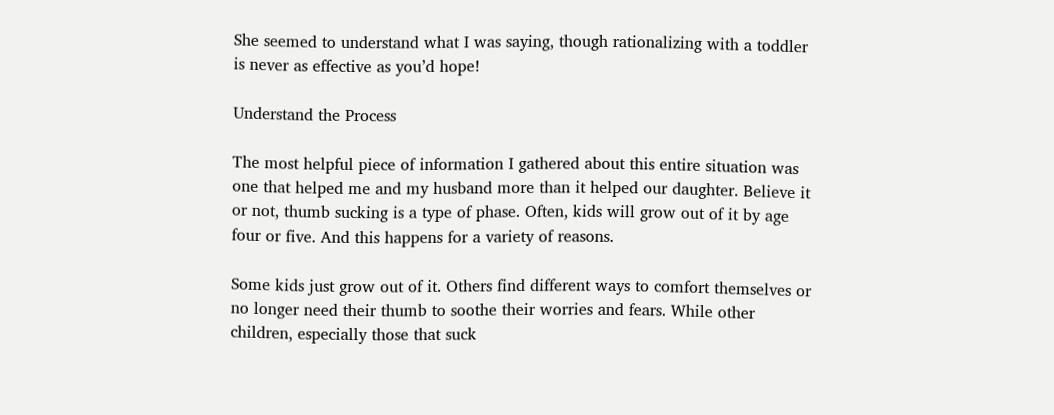She seemed to understand what I was saying, though rationalizing with a toddler is never as effective as you’d hope!

Understand the Process

The most helpful piece of information I gathered about this entire situation was one that helped me and my husband more than it helped our daughter. Believe it or not, thumb sucking is a type of phase. Often, kids will grow out of it by age four or five. And this happens for a variety of reasons.

Some kids just grow out of it. Others find different ways to comfort themselves or no longer need their thumb to soothe their worries and fears. While other children, especially those that suck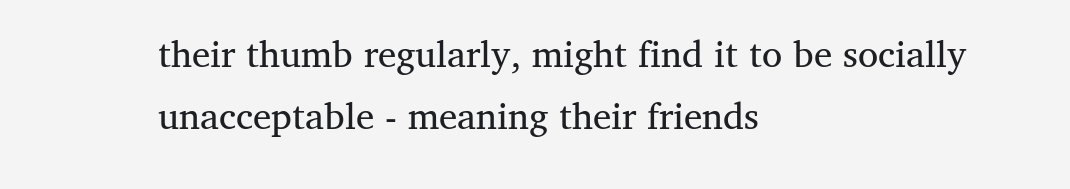their thumb regularly, might find it to be socially unacceptable - meaning their friends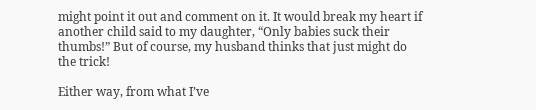might point it out and comment on it. It would break my heart if another child said to my daughter, “Only babies suck their thumbs!” But of course, my husband thinks that just might do the trick!

Either way, from what I’ve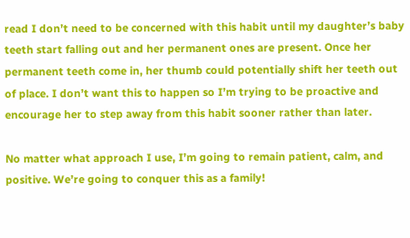read I don’t need to be concerned with this habit until my daughter’s baby teeth start falling out and her permanent ones are present. Once her permanent teeth come in, her thumb could potentially shift her teeth out of place. I don’t want this to happen so I’m trying to be proactive and encourage her to step away from this habit sooner rather than later.

No matter what approach I use, I’m going to remain patient, calm, and positive. We’re going to conquer this as a family!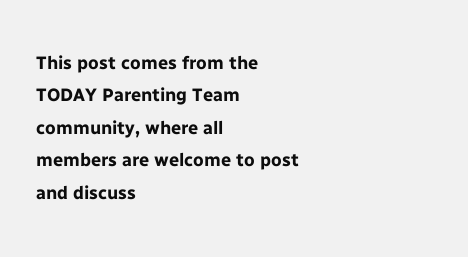This post comes from the TODAY Parenting Team community, where all members are welcome to post and discuss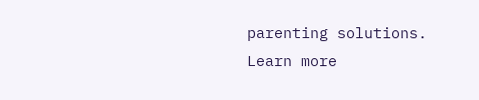parenting solutions. Learn more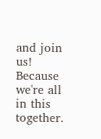and join us! Because we're all in this together.